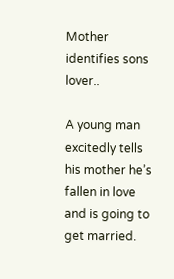Mother identifies sons lover..

A young man excitedly tells his mother he’s fallen in love and is going to get married.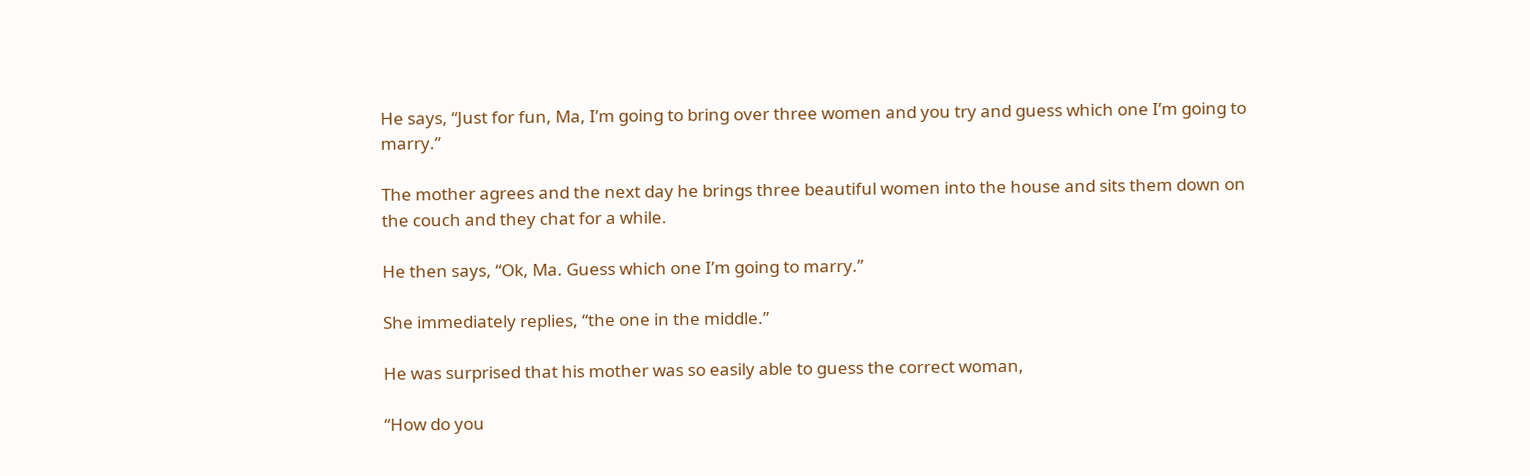He says, “Just for fun, Ma, I’m going to bring over three women and you try and guess which one I’m going to marry.”

The mother agrees and the next day he brings three beautiful women into the house and sits them down on the couch and they chat for a while.

He then says, “Ok, Ma. Guess which one I’m going to marry.”

She immediately replies, “the one in the middle.”

He was surprised that his mother was so easily able to guess the correct woman,

“How do you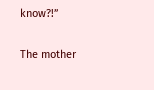know?!”

The mother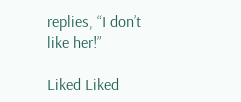replies, “I don’t like her!”

Liked Liked